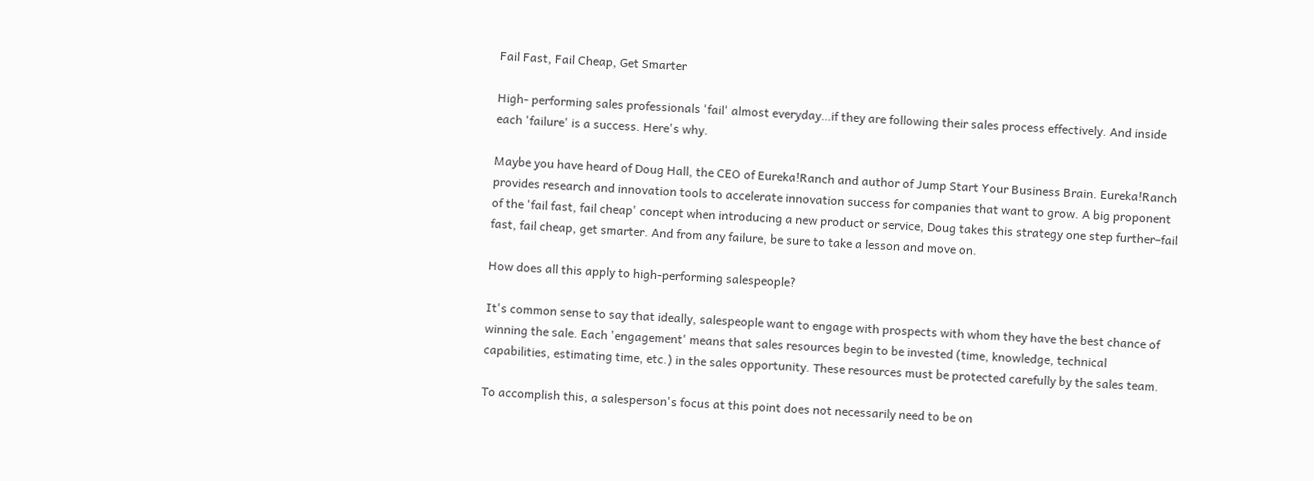Fail Fast, Fail Cheap, Get Smarter

High- performing sales professionals 'fail' almost everyday…if they are following their sales process effectively. And inside each 'failure' is a success. Here's why.

Maybe you have heard of Doug Hall, the CEO of Eureka!Ranch and author of Jump Start Your Business Brain. Eureka!Ranch  provides research and innovation tools to accelerate innovation success for companies that want to grow. A big proponent of the 'fail fast, fail cheap' concept when introducing a new product or service, Doug takes this strategy one step further–fail fast, fail cheap, get smarter. And from any failure, be sure to take a lesson and move on.

How does all this apply to high-performing salespeople?

It's common sense to say that ideally, salespeople want to engage with prospects with whom they have the best chance of winning the sale. Each 'engagement' means that sales resources begin to be invested (time, knowledge, technical capabilities, estimating time, etc.) in the sales opportunity. These resources must be protected carefully by the sales team.

To accomplish this, a salesperson's focus at this point does not necessarily need to be on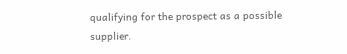qualifying for the prospect as a possible supplier.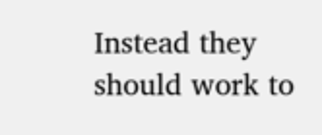Instead they should work to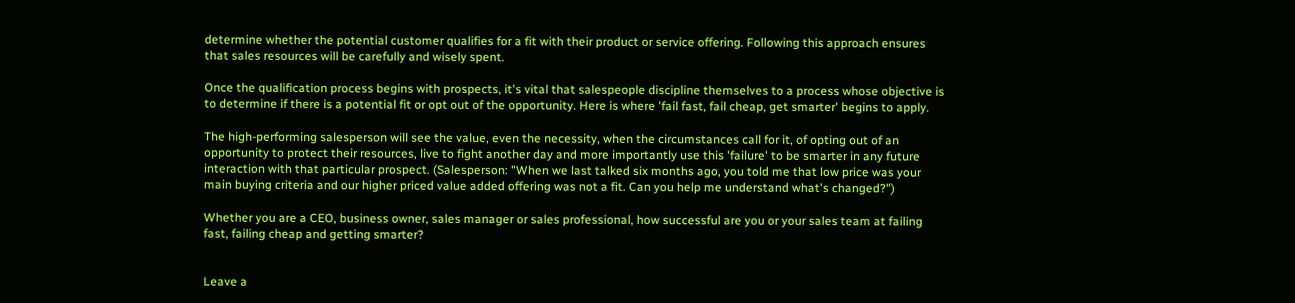determine whether the potential customer qualifies for a fit with their product or service offering. Following this approach ensures that sales resources will be carefully and wisely spent.

Once the qualification process begins with prospects, it's vital that salespeople discipline themselves to a process whose objective is to determine if there is a potential fit or opt out of the opportunity. Here is where 'fail fast, fail cheap, get smarter' begins to apply.

The high-performing salesperson will see the value, even the necessity, when the circumstances call for it, of opting out of an opportunity to protect their resources, live to fight another day and more importantly use this 'failure' to be smarter in any future interaction with that particular prospect. (Salesperson: "When we last talked six months ago, you told me that low price was your main buying criteria and our higher priced value added offering was not a fit. Can you help me understand what's changed?")

Whether you are a CEO, business owner, sales manager or sales professional, how successful are you or your sales team at failing fast, failing cheap and getting smarter?


Leave a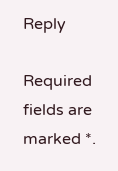Reply

Required fields are marked *.